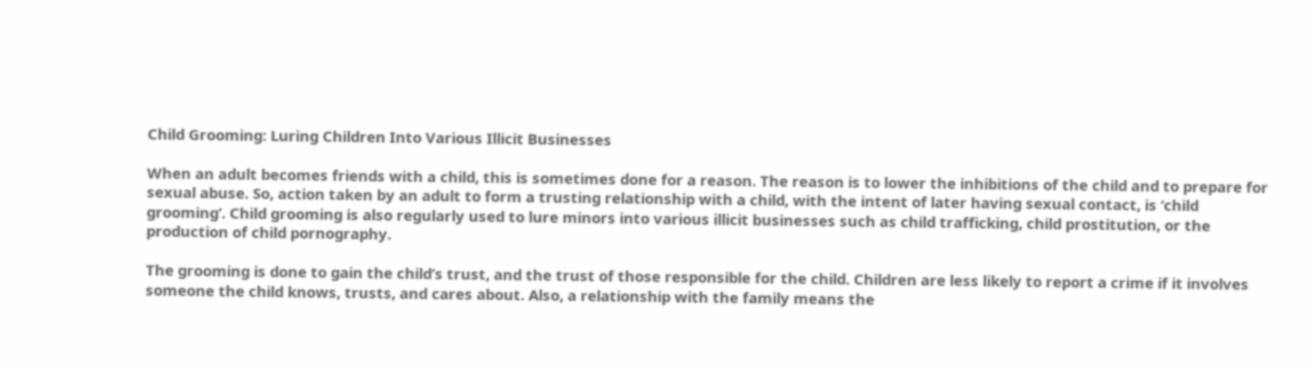Child Grooming: Luring Children Into Various Illicit Businesses

When an adult becomes friends with a child, this is sometimes done for a reason. The reason is to lower the inhibitions of the child and to prepare for sexual abuse. So, action taken by an adult to form a trusting relationship with a child, with the intent of later having sexual contact, is ‘child grooming’. Child grooming is also regularly used to lure minors into various illicit businesses such as child trafficking, child prostitution, or the production of child pornography.

The grooming is done to gain the child’s trust, and the trust of those responsible for the child. Children are less likely to report a crime if it involves someone the child knows, trusts, and cares about. Also, a relationship with the family means the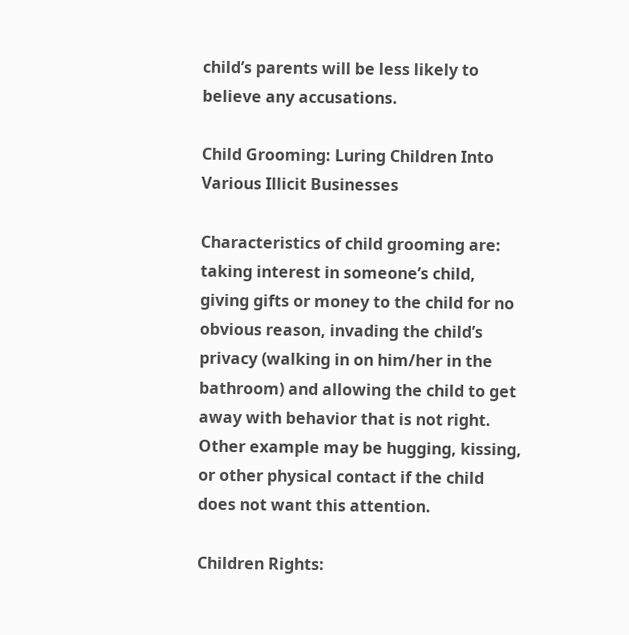child’s parents will be less likely to believe any accusations.

Child Grooming: Luring Children Into Various Illicit Businesses

Characteristics of child grooming are: taking interest in someone’s child, giving gifts or money to the child for no obvious reason, invading the child’s privacy (walking in on him/her in the bathroom) and allowing the child to get away with behavior that is not right. Other example may be hugging, kissing, or other physical contact if the child does not want this attention.

Children Rights: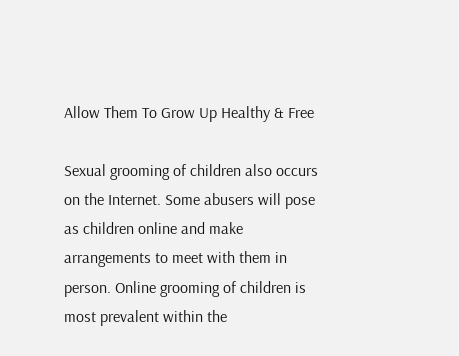Allow Them To Grow Up Healthy & Free

Sexual grooming of children also occurs on the Internet. Some abusers will pose as children online and make arrangements to meet with them in person. Online grooming of children is most prevalent within the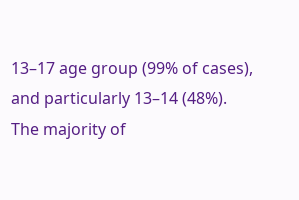13–17 age group (99% of cases), and particularly 13–14 (48%). The majority of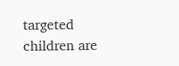targeted children are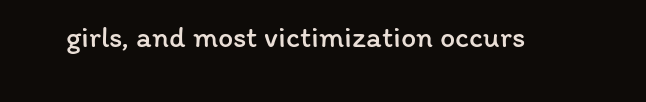girls, and most victimization occurs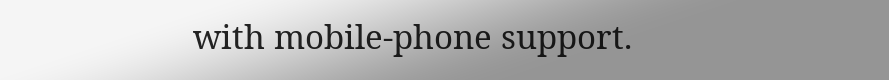with mobile-phone support.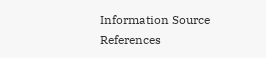Information Source References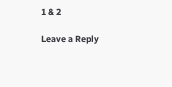1 & 2

Leave a Reply